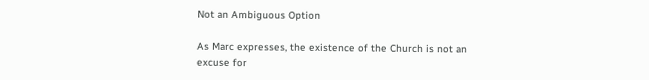Not an Ambiguous Option

As Marc expresses, the existence of the Church is not an excuse for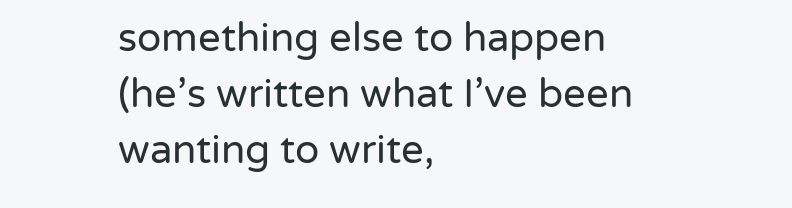something else to happen (he’s written what I’ve been wanting to write,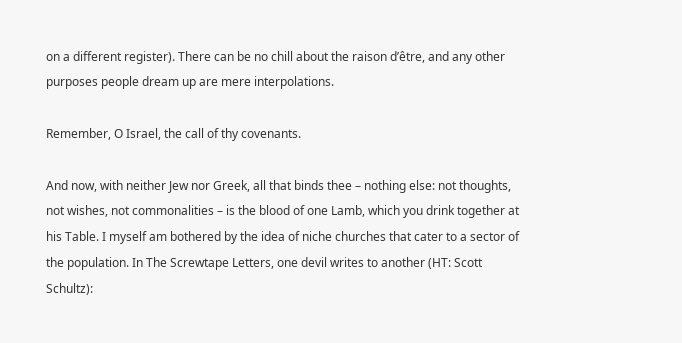on a different register). There can be no chill about the raison d’être, and any other purposes people dream up are mere interpolations.

Remember, O Israel, the call of thy covenants.

And now, with neither Jew nor Greek, all that binds thee – nothing else: not thoughts, not wishes, not commonalities – is the blood of one Lamb, which you drink together at his Table. I myself am bothered by the idea of niche churches that cater to a sector of the population. In The Screwtape Letters, one devil writes to another (HT: Scott Schultz):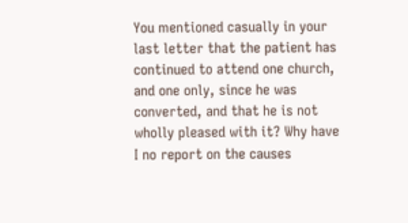You mentioned casually in your last letter that the patient has continued to attend one church, and one only, since he was converted, and that he is not wholly pleased with it? Why have I no report on the causes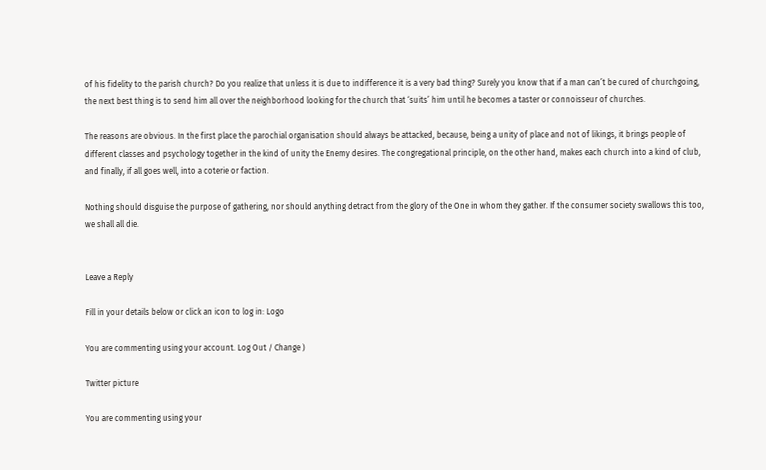of his fidelity to the parish church? Do you realize that unless it is due to indifference it is a very bad thing? Surely you know that if a man can’t be cured of churchgoing, the next best thing is to send him all over the neighborhood looking for the church that ‘suits’ him until he becomes a taster or connoisseur of churches.

The reasons are obvious. In the first place the parochial organisation should always be attacked, because, being a unity of place and not of likings, it brings people of different classes and psychology together in the kind of unity the Enemy desires. The congregational principle, on the other hand, makes each church into a kind of club, and finally, if all goes well, into a coterie or faction.

Nothing should disguise the purpose of gathering, nor should anything detract from the glory of the One in whom they gather. If the consumer society swallows this too, we shall all die.


Leave a Reply

Fill in your details below or click an icon to log in: Logo

You are commenting using your account. Log Out / Change )

Twitter picture

You are commenting using your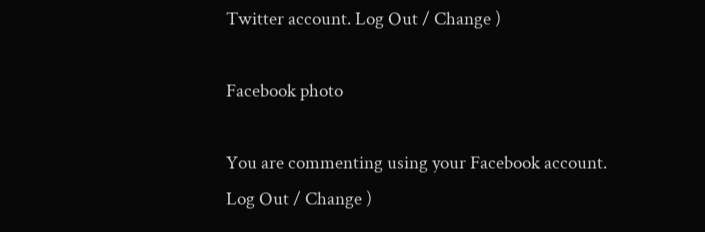Twitter account. Log Out / Change )

Facebook photo

You are commenting using your Facebook account. Log Out / Change )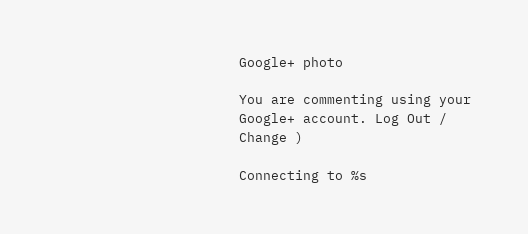Google+ photo

You are commenting using your Google+ account. Log Out / Change )

Connecting to %s